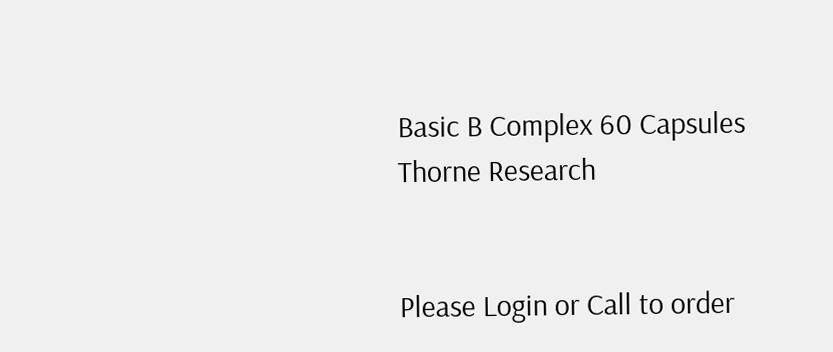Basic B Complex 60 Capsules Thorne Research


Please Login or Call to order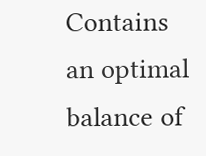Contains an optimal balance of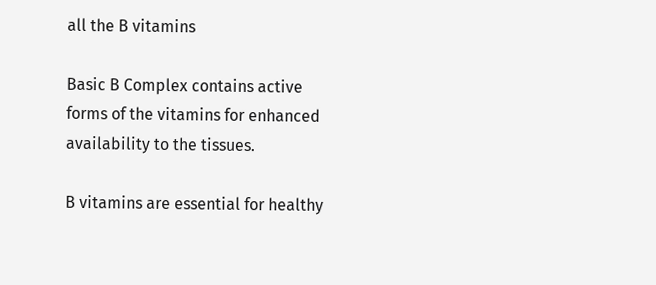all the B vitamins

Basic B Complex contains active forms of the vitamins for enhanced availability to the tissues.

B vitamins are essential for healthy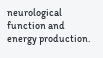neurological function and energy production.